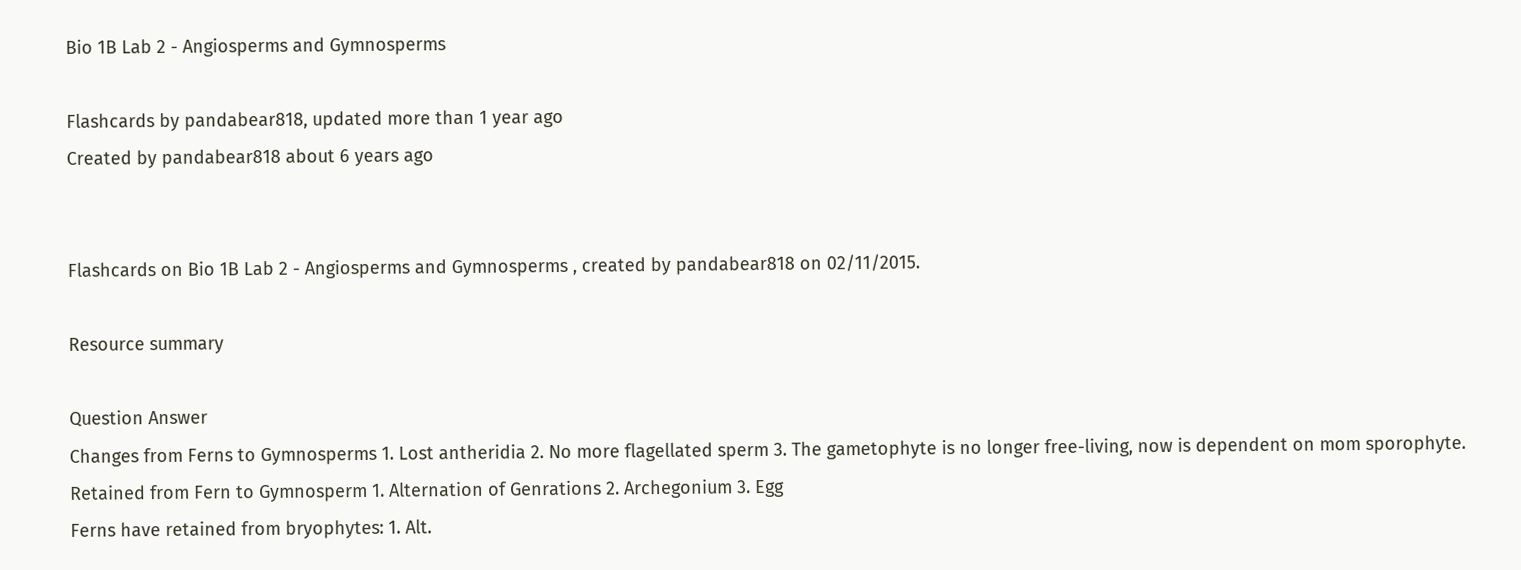Bio 1B Lab 2 - Angiosperms and Gymnosperms

Flashcards by pandabear818, updated more than 1 year ago
Created by pandabear818 about 6 years ago


Flashcards on Bio 1B Lab 2 - Angiosperms and Gymnosperms , created by pandabear818 on 02/11/2015.

Resource summary

Question Answer
Changes from Ferns to Gymnosperms 1. Lost antheridia 2. No more flagellated sperm 3. The gametophyte is no longer free-living, now is dependent on mom sporophyte.
Retained from Fern to Gymnosperm 1. Alternation of Genrations 2. Archegonium 3. Egg
Ferns have retained from bryophytes: 1. Alt.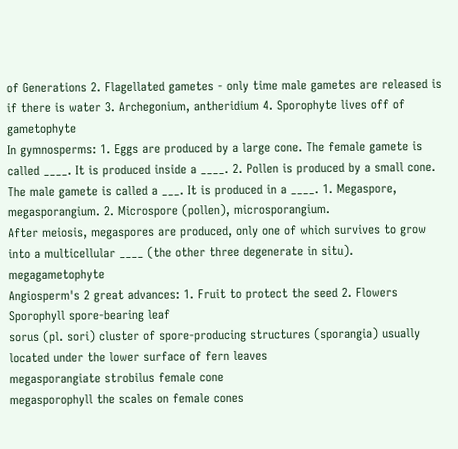of Generations 2. Flagellated gametes - only time male gametes are released is if there is water 3. Archegonium, antheridium 4. Sporophyte lives off of gametophyte
In gymnosperms: 1. Eggs are produced by a large cone. The female gamete is called ____. It is produced inside a ____. 2. Pollen is produced by a small cone. The male gamete is called a ___. It is produced in a ____. 1. Megaspore, megasporangium. 2. Microspore (pollen), microsporangium.
After meiosis, megaspores are produced, only one of which survives to grow into a multicellular ____ (the other three degenerate in situ). megagametophyte
Angiosperm's 2 great advances: 1. Fruit to protect the seed 2. Flowers
Sporophyll spore-bearing leaf
sorus (pl. sori) cluster of spore-producing structures (sporangia) usually located under the lower surface of fern leaves
megasporangiate strobilus female cone
megasporophyll the scales on female cones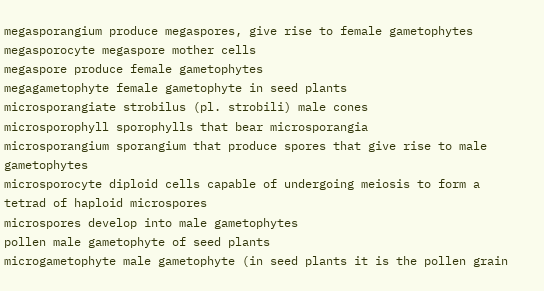megasporangium produce megaspores, give rise to female gametophytes
megasporocyte megaspore mother cells
megaspore produce female gametophytes
megagametophyte female gametophyte in seed plants
microsporangiate strobilus (pl. strobili) male cones
microsporophyll sporophylls that bear microsporangia
microsporangium sporangium that produce spores that give rise to male gametophytes
microsporocyte diploid cells capable of undergoing meiosis to form a tetrad of haploid microspores
microspores develop into male gametophytes
pollen male gametophyte of seed plants
microgametophyte male gametophyte (in seed plants it is the pollen grain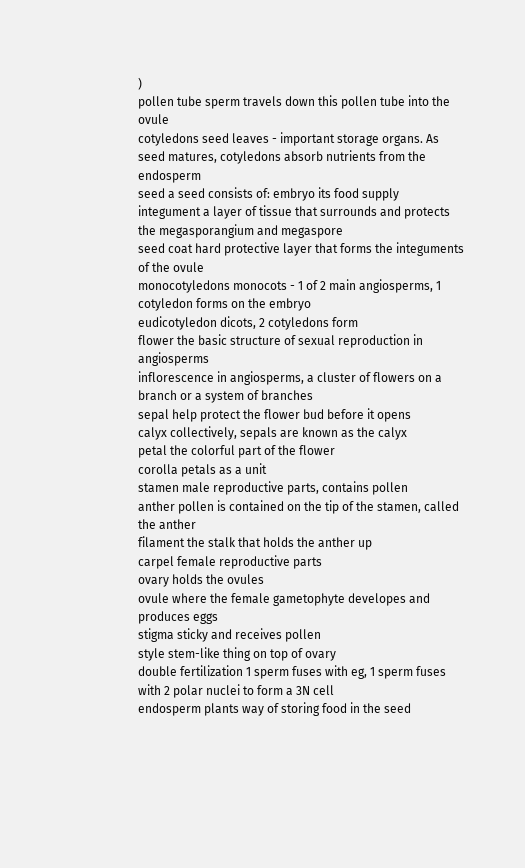)
pollen tube sperm travels down this pollen tube into the ovule
cotyledons seed leaves - important storage organs. As seed matures, cotyledons absorb nutrients from the endosperm
seed a seed consists of: embryo its food supply
integument a layer of tissue that surrounds and protects the megasporangium and megaspore
seed coat hard protective layer that forms the integuments of the ovule
monocotyledons monocots - 1 of 2 main angiosperms, 1 cotyledon forms on the embryo
eudicotyledon dicots, 2 cotyledons form
flower the basic structure of sexual reproduction in angiosperms
inflorescence in angiosperms, a cluster of flowers on a branch or a system of branches
sepal help protect the flower bud before it opens
calyx collectively, sepals are known as the calyx
petal the colorful part of the flower
corolla petals as a unit
stamen male reproductive parts, contains pollen
anther pollen is contained on the tip of the stamen, called the anther
filament the stalk that holds the anther up
carpel female reproductive parts
ovary holds the ovules
ovule where the female gametophyte developes and produces eggs
stigma sticky and receives pollen
style stem-like thing on top of ovary
double fertilization 1 sperm fuses with eg, 1 sperm fuses with 2 polar nuclei to form a 3N cell
endosperm plants way of storing food in the seed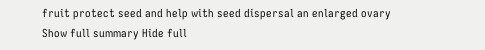fruit protect seed and help with seed dispersal an enlarged ovary
Show full summary Hide full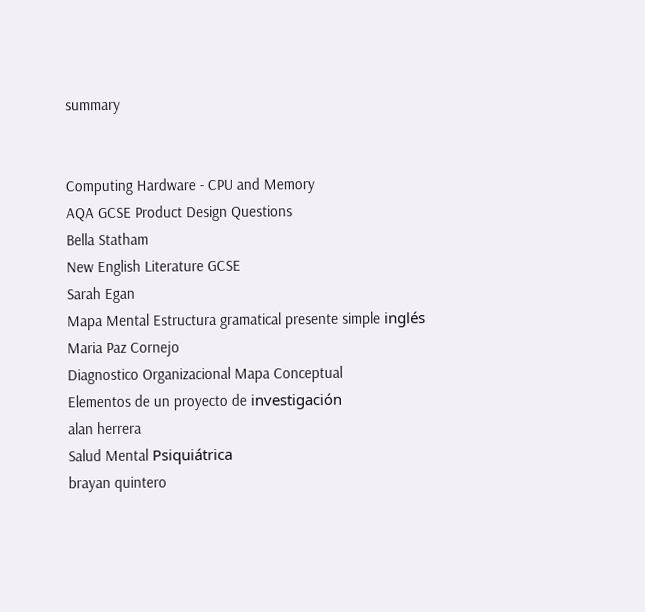summary


Computing Hardware - CPU and Memory
AQA GCSE Product Design Questions
Bella Statham
New English Literature GCSE
Sarah Egan
Mapa Mental Estructura gramatical presente simple inglés
Maria Paz Cornejo
Diagnostico Organizacional Mapa Conceptual
Elementos de un proyecto de investigación
alan herrera
Salud Mental Psiquiátrica
brayan quintero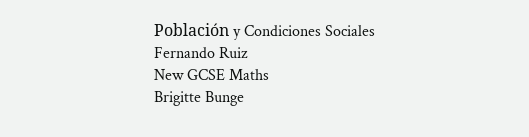Población y Condiciones Sociales
Fernando Ruiz
New GCSE Maths
Brigitte Bunge